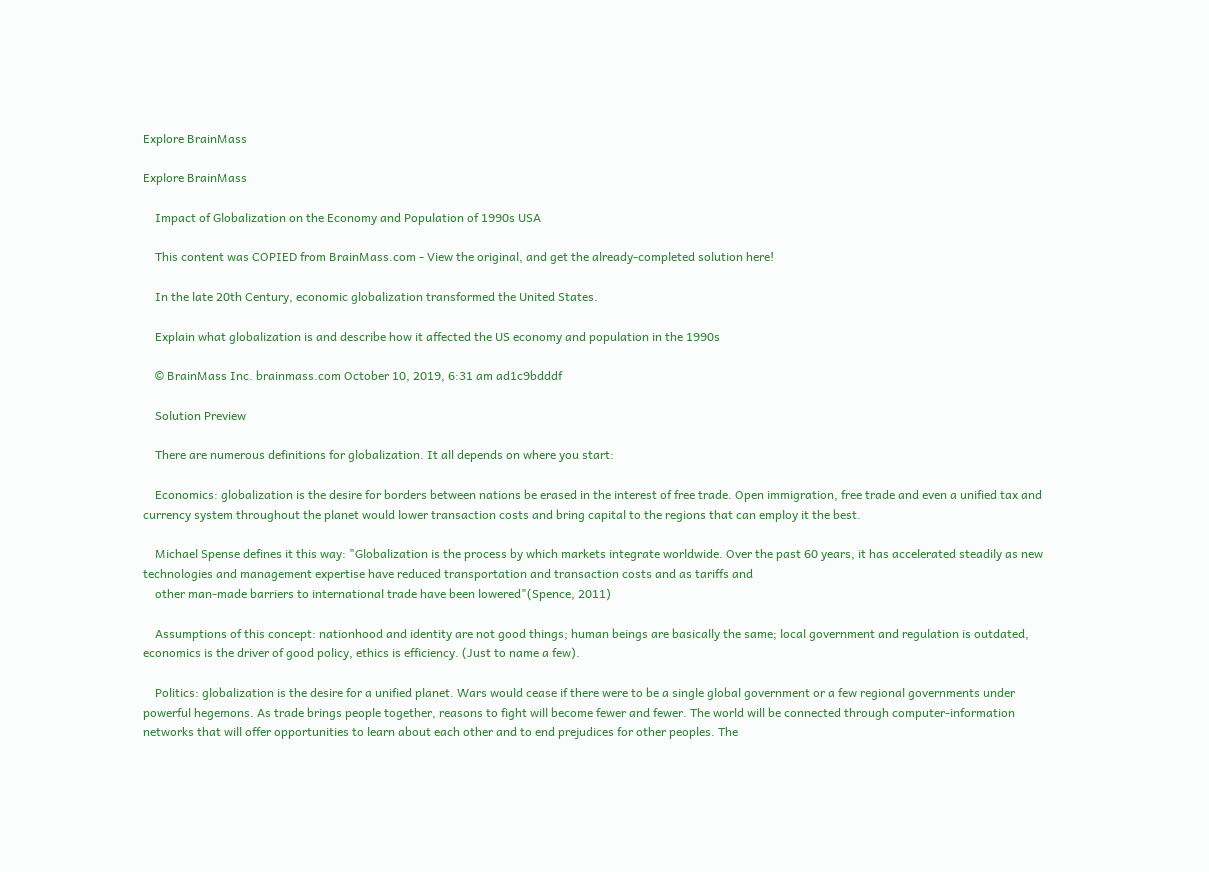Explore BrainMass

Explore BrainMass

    Impact of Globalization on the Economy and Population of 1990s USA

    This content was COPIED from BrainMass.com - View the original, and get the already-completed solution here!

    In the late 20th Century, economic globalization transformed the United States.

    Explain what globalization is and describe how it affected the US economy and population in the 1990s

    © BrainMass Inc. brainmass.com October 10, 2019, 6:31 am ad1c9bdddf

    Solution Preview

    There are numerous definitions for globalization. It all depends on where you start:

    Economics: globalization is the desire for borders between nations be erased in the interest of free trade. Open immigration, free trade and even a unified tax and currency system throughout the planet would lower transaction costs and bring capital to the regions that can employ it the best.

    Michael Spense defines it this way: "Globalization is the process by which markets integrate worldwide. Over the past 60 years, it has accelerated steadily as new technologies and management expertise have reduced transportation and transaction costs and as tariffs and
    other man-made barriers to international trade have been lowered"(Spence, 2011)

    Assumptions of this concept: nationhood and identity are not good things; human beings are basically the same; local government and regulation is outdated, economics is the driver of good policy, ethics is efficiency. (Just to name a few).

    Politics: globalization is the desire for a unified planet. Wars would cease if there were to be a single global government or a few regional governments under powerful hegemons. As trade brings people together, reasons to fight will become fewer and fewer. The world will be connected through computer-information networks that will offer opportunities to learn about each other and to end prejudices for other peoples. The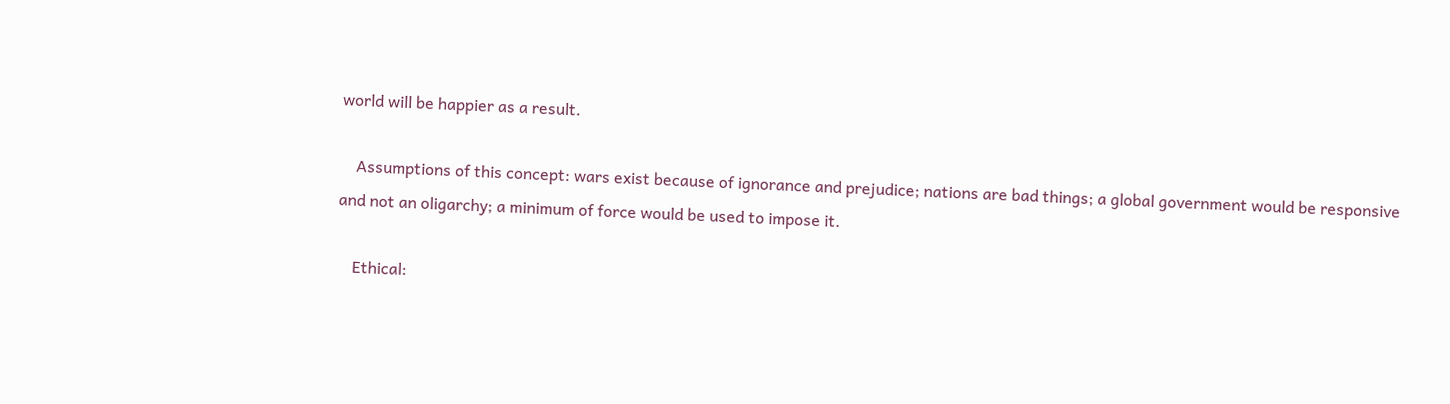world will be happier as a result.

    Assumptions of this concept: wars exist because of ignorance and prejudice; nations are bad things; a global government would be responsive and not an oligarchy; a minimum of force would be used to impose it.

    Ethical: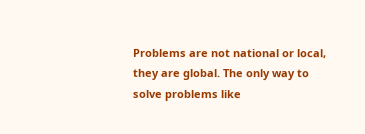Problems are not national or local, they are global. The only way to solve problems like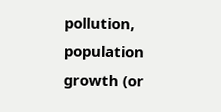pollution, population growth (or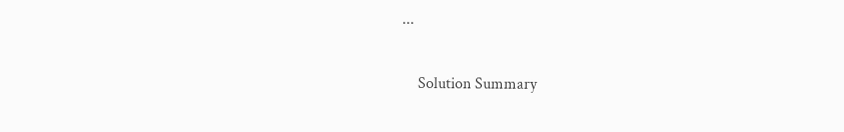...

    Solution Summary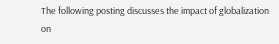The following posting discusses the impact of globalization on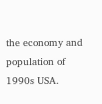the economy and population of 1990s USA.